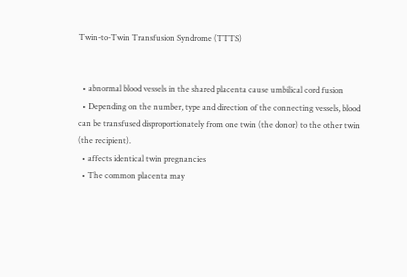Twin-to-Twin Transfusion Syndrome (TTTS)


  • abnormal blood vessels in the shared placenta cause umbilical cord fusion
  • Depending on the number, type and direction of the connecting vessels, blood can be transfused disproportionately from one twin (the donor) to the other twin (the recipient).
  • affects identical twin pregnancies
  • The common placenta may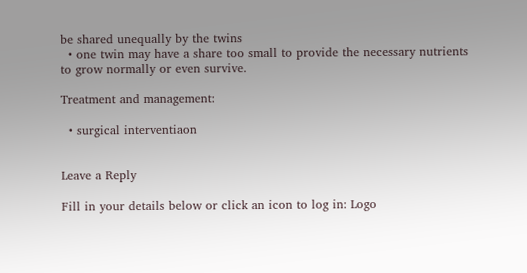be shared unequally by the twins
  • one twin may have a share too small to provide the necessary nutrients to grow normally or even survive.

Treatment and management:

  • surgical interventiaon


Leave a Reply

Fill in your details below or click an icon to log in: Logo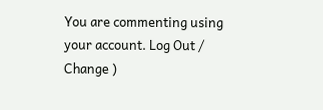You are commenting using your account. Log Out /  Change )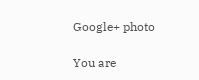Google+ photo

You are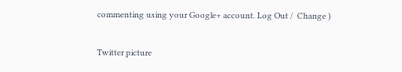commenting using your Google+ account. Log Out /  Change )

Twitter picture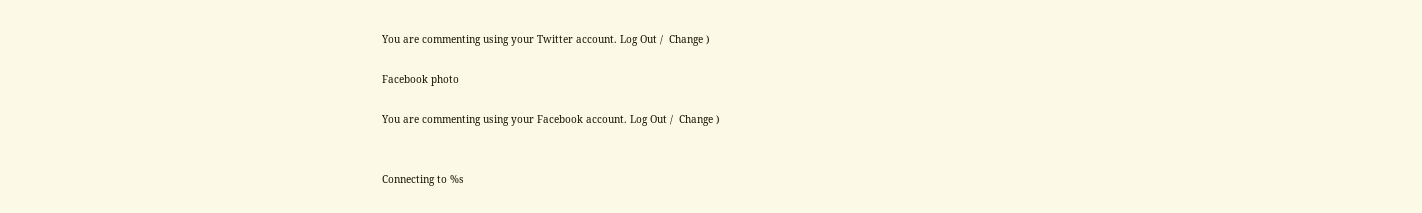You are commenting using your Twitter account. Log Out /  Change )

Facebook photo

You are commenting using your Facebook account. Log Out /  Change )


Connecting to %s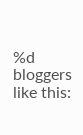%d bloggers like this: